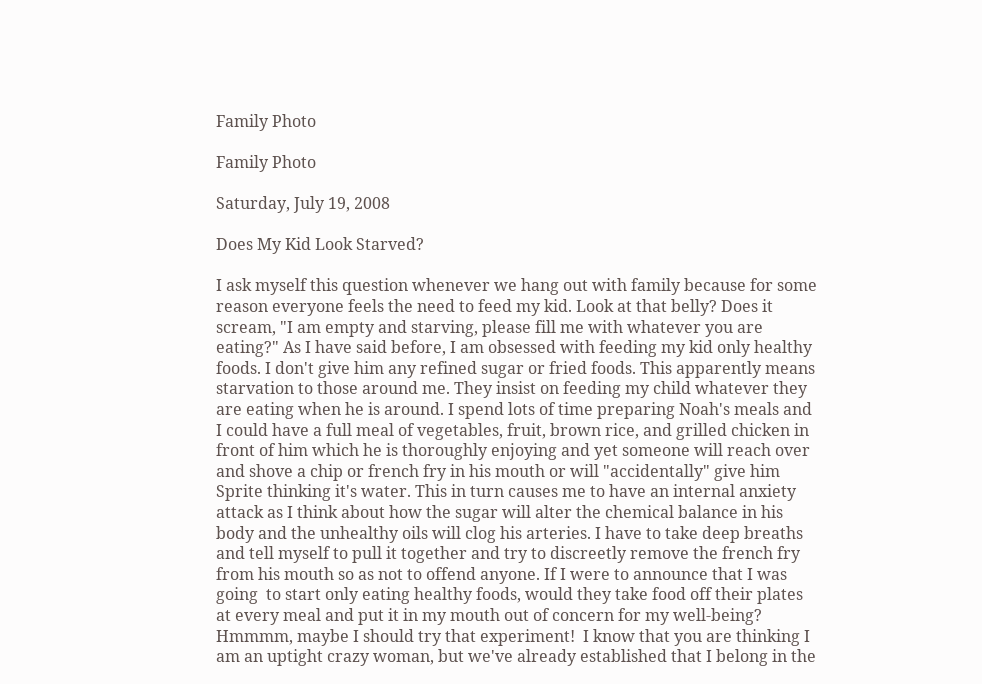Family Photo

Family Photo

Saturday, July 19, 2008

Does My Kid Look Starved?

I ask myself this question whenever we hang out with family because for some reason everyone feels the need to feed my kid. Look at that belly? Does it scream, "I am empty and starving, please fill me with whatever you are eating?" As I have said before, I am obsessed with feeding my kid only healthy foods. I don't give him any refined sugar or fried foods. This apparently means starvation to those around me. They insist on feeding my child whatever they are eating when he is around. I spend lots of time preparing Noah's meals and I could have a full meal of vegetables, fruit, brown rice, and grilled chicken in front of him which he is thoroughly enjoying and yet someone will reach over and shove a chip or french fry in his mouth or will "accidentally" give him Sprite thinking it's water. This in turn causes me to have an internal anxiety attack as I think about how the sugar will alter the chemical balance in his body and the unhealthy oils will clog his arteries. I have to take deep breaths and tell myself to pull it together and try to discreetly remove the french fry from his mouth so as not to offend anyone. If I were to announce that I was going  to start only eating healthy foods, would they take food off their plates at every meal and put it in my mouth out of concern for my well-being? Hmmmm, maybe I should try that experiment!  I know that you are thinking I am an uptight crazy woman, but we've already established that I belong in the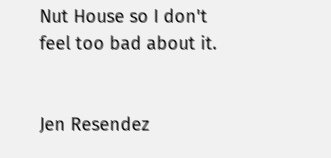Nut House so I don't feel too bad about it.


Jen Resendez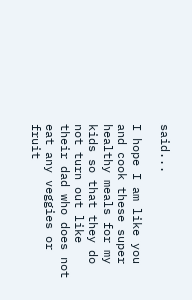said...

I hope I am like you and cook these super healthy meals for my kids so that they do not turn out like their dad who does not eat any veggies or fruit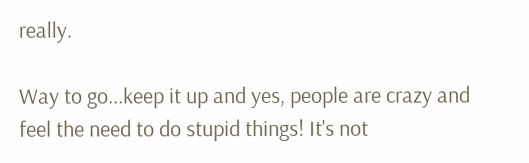really.

Way to go...keep it up and yes, people are crazy and feel the need to do stupid things! It's not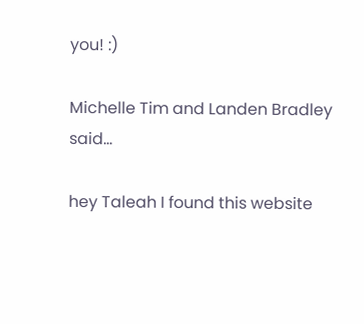you! :)

Michelle Tim and Landen Bradley said...

hey Taleah I found this website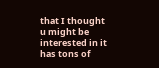that I thought u might be interested in it has tons of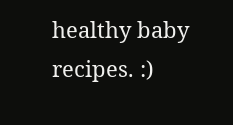healthy baby recipes. :)